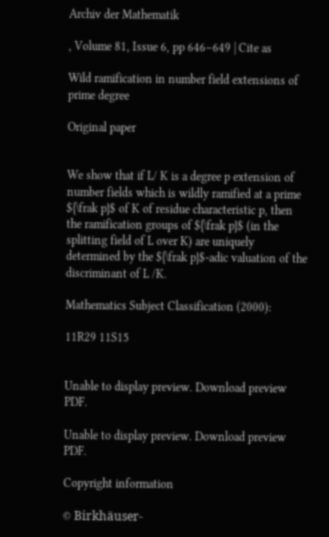Archiv der Mathematik

, Volume 81, Issue 6, pp 646–649 | Cite as

Wild ramification in number field extensions of prime degree

Original paper


We show that if L/ K is a degree p extension of number fields which is wildly ramified at a prime ${\frak p}$ of K of residue characteristic p, then the ramification groups of ${\frak p}$ (in the splitting field of L over K) are uniquely determined by the ${\frak p}$-adic valuation of the discriminant of L /K.

Mathematics Subject Classification (2000):

11R29 11S15


Unable to display preview. Download preview PDF.

Unable to display preview. Download preview PDF.

Copyright information

© Birkhäuser-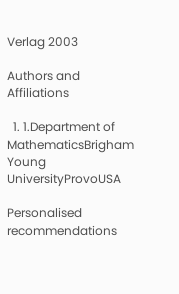Verlag 2003

Authors and Affiliations

  1. 1.Department of MathematicsBrigham Young UniversityProvoUSA

Personalised recommendations